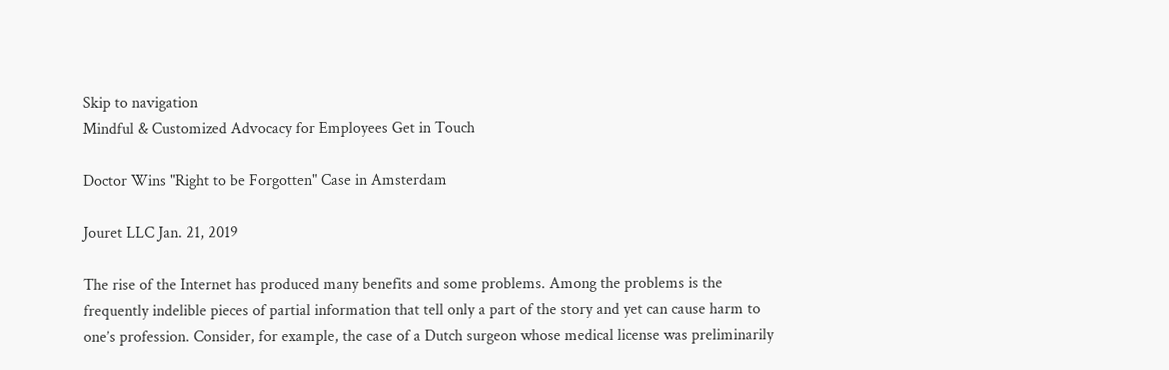Skip to navigation
Mindful & Customized Advocacy for Employees Get in Touch

Doctor Wins "Right to be Forgotten" Case in Amsterdam

Jouret LLC Jan. 21, 2019

The rise of the Internet has produced many benefits and some problems. Among the problems is the frequently indelible pieces of partial information that tell only a part of the story and yet can cause harm to one’s profession. Consider, for example, the case of a Dutch surgeon whose medical license was preliminarily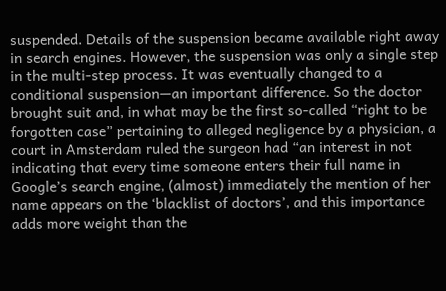suspended. Details of the suspension became available right away in search engines. However, the suspension was only a single step in the multi-step process. It was eventually changed to a conditional suspension—an important difference. So the doctor brought suit and, in what may be the first so-called “right to be forgotten case” pertaining to alleged negligence by a physician, a court in Amsterdam ruled the surgeon had “an interest in not indicating that every time someone enters their full name in Google’s search engine, (almost) immediately the mention of her name appears on the ‘blacklist of doctors’, and this importance adds more weight than the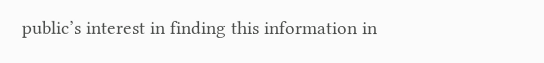public’s interest in finding this information in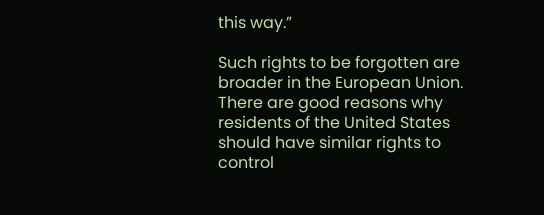this way.”

Such rights to be forgotten are broader in the European Union. There are good reasons why residents of the United States should have similar rights to control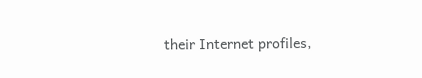their Internet profiles,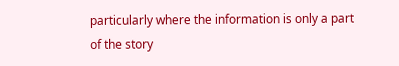particularly where the information is only a part of the story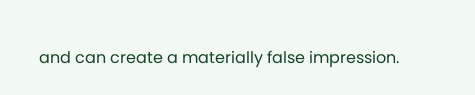and can create a materially false impression.